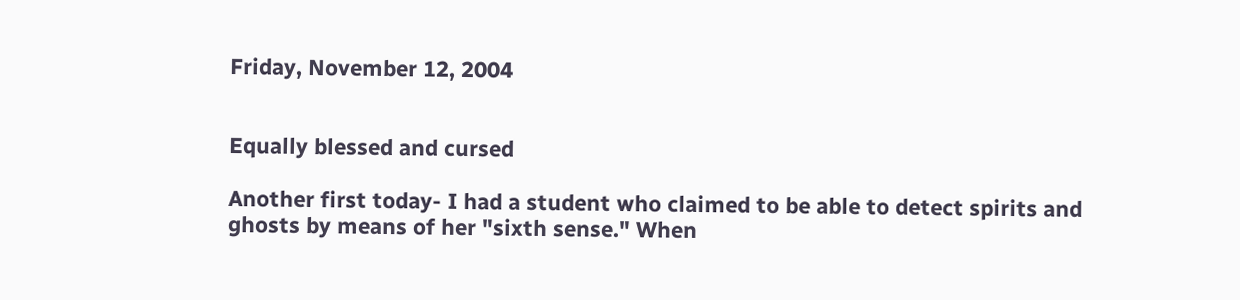Friday, November 12, 2004


Equally blessed and cursed

Another first today- I had a student who claimed to be able to detect spirits and ghosts by means of her "sixth sense." When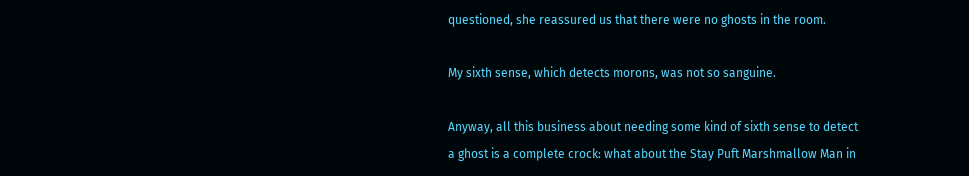questioned, she reassured us that there were no ghosts in the room.

My sixth sense, which detects morons, was not so sanguine.

Anyway, all this business about needing some kind of sixth sense to detect a ghost is a complete crock: what about the Stay Puft Marshmallow Man in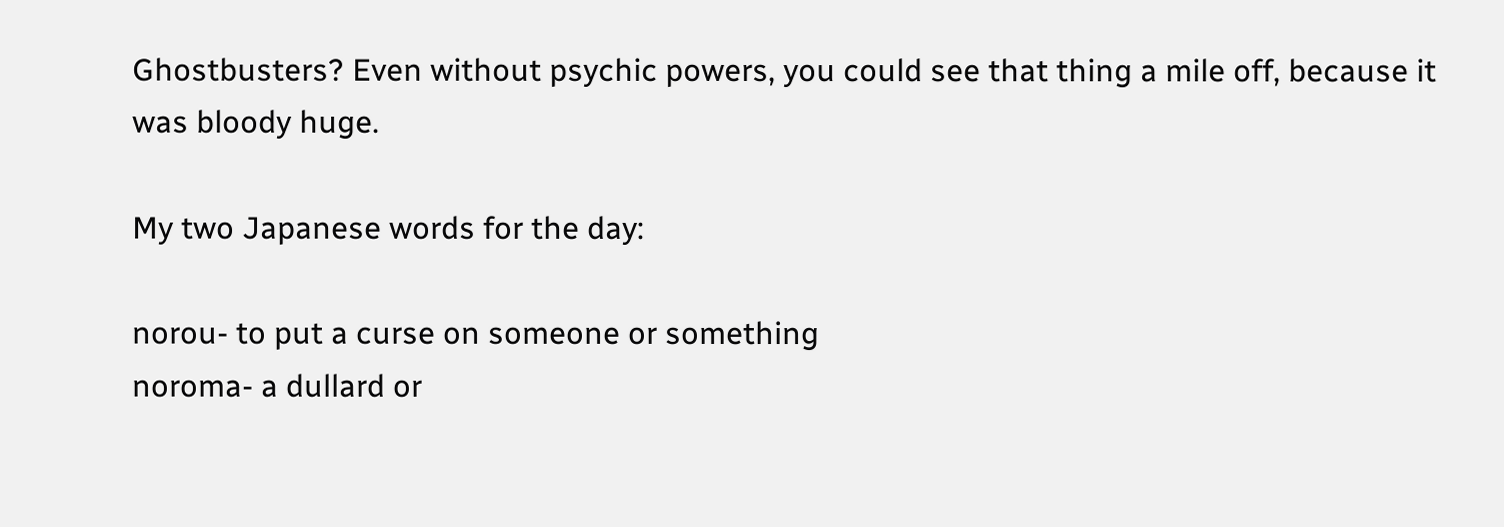Ghostbusters? Even without psychic powers, you could see that thing a mile off, because it was bloody huge.

My two Japanese words for the day:

norou- to put a curse on someone or something
noroma- a dullard or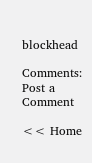blockhead

Comments: Post a Comment

<< Home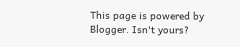This page is powered by Blogger. Isn't yours?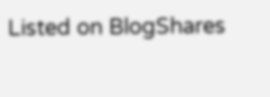Listed on BlogShares